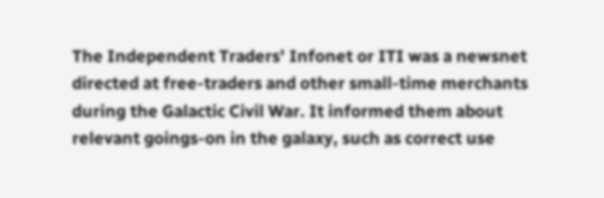The Independent Traders' Infonet or ITI was a newsnet directed at free-traders and other small-time merchants during the Galactic Civil War. It informed them about relevant goings-on in the galaxy, such as correct use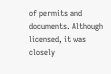of permits and documents. Although licensed, it was closely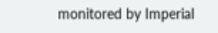monitored by Imperial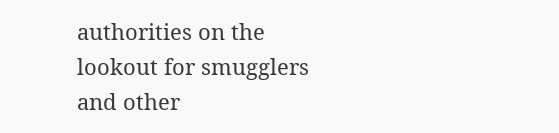authorities on the lookout for smugglers and other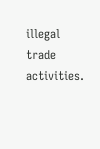illegal trade activities.